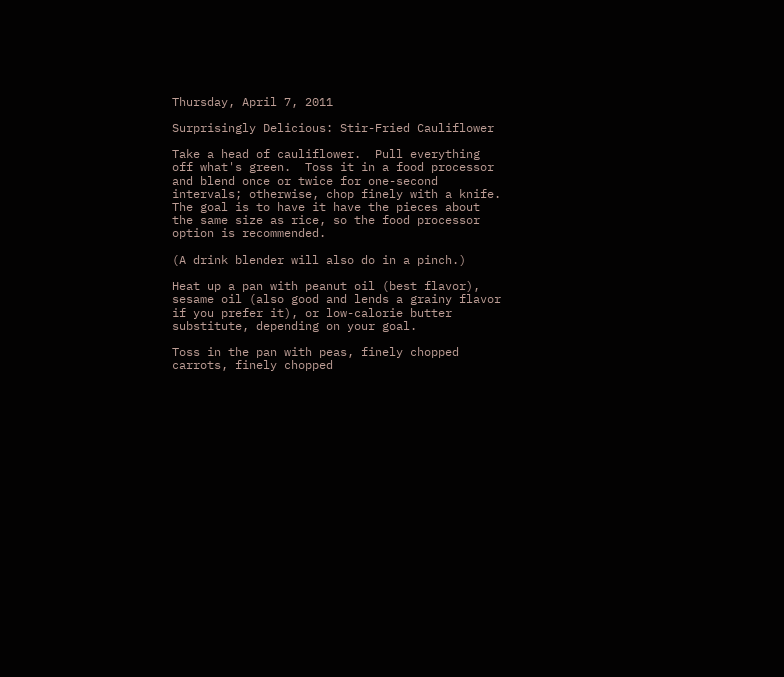Thursday, April 7, 2011

Surprisingly Delicious: Stir-Fried Cauliflower

Take a head of cauliflower.  Pull everything off what's green.  Toss it in a food processor and blend once or twice for one-second intervals; otherwise, chop finely with a knife.  The goal is to have it have the pieces about the same size as rice, so the food processor option is recommended.

(A drink blender will also do in a pinch.)

Heat up a pan with peanut oil (best flavor), sesame oil (also good and lends a grainy flavor if you prefer it), or low-calorie butter substitute, depending on your goal.

Toss in the pan with peas, finely chopped carrots, finely chopped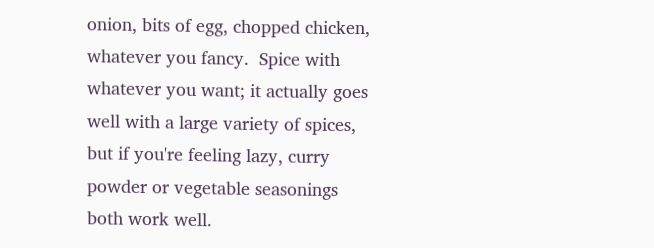onion, bits of egg, chopped chicken, whatever you fancy.  Spice with whatever you want; it actually goes well with a large variety of spices, but if you're feeling lazy, curry powder or vegetable seasonings both work well.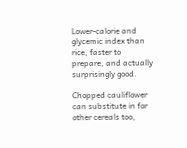Lower-calorie and glycemic index than rice, faster to prepare, and actually surprisingly good.

Chopped cauliflower can substitute in for other cereals too,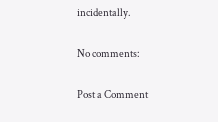incidentally.

No comments:

Post a Comment